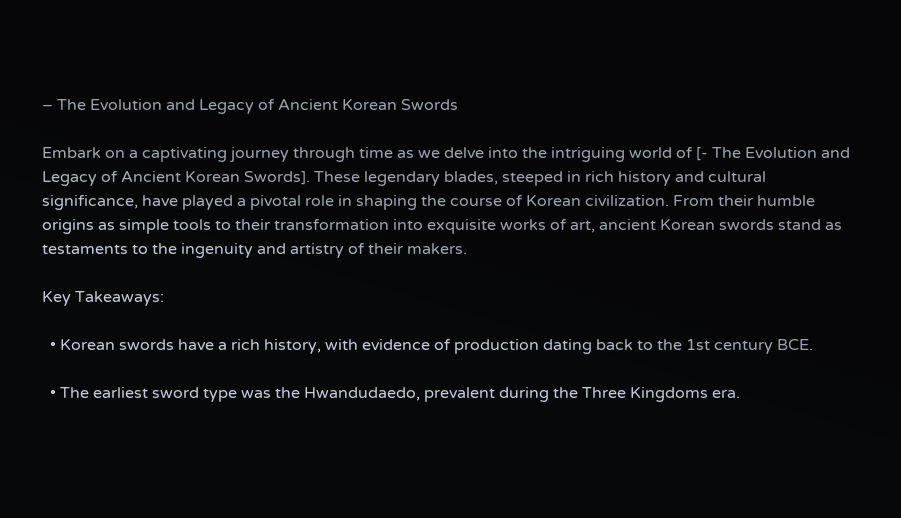– The Evolution and Legacy of Ancient Korean Swords

Embark on a captivating journey through time as we delve into the intriguing world of [- The Evolution and Legacy of Ancient Korean Swords]. These legendary blades, steeped in rich history and cultural significance, have played a pivotal role in shaping the course of Korean civilization. From their humble origins as simple tools to their transformation into exquisite works of art, ancient Korean swords stand as testaments to the ingenuity and artistry of their makers.

Key Takeaways:

  • Korean swords have a rich history, with evidence of production dating back to the 1st century BCE.

  • The earliest sword type was the Hwandudaedo, prevalent during the Three Kingdoms era.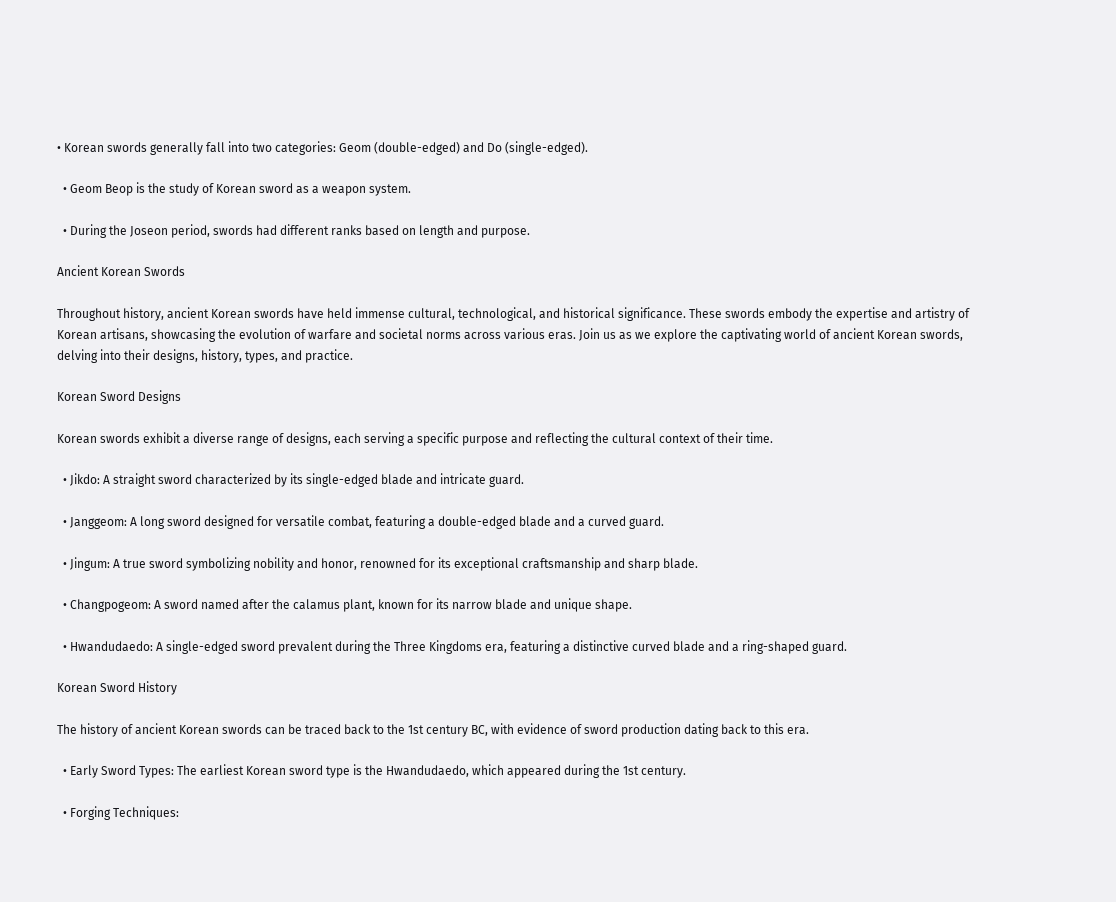• Korean swords generally fall into two categories: Geom (double-edged) and Do (single-edged).

  • Geom Beop is the study of Korean sword as a weapon system.

  • During the Joseon period, swords had different ranks based on length and purpose.

Ancient Korean Swords

Throughout history, ancient Korean swords have held immense cultural, technological, and historical significance. These swords embody the expertise and artistry of Korean artisans, showcasing the evolution of warfare and societal norms across various eras. Join us as we explore the captivating world of ancient Korean swords, delving into their designs, history, types, and practice.

Korean Sword Designs

Korean swords exhibit a diverse range of designs, each serving a specific purpose and reflecting the cultural context of their time.

  • Jikdo: A straight sword characterized by its single-edged blade and intricate guard.

  • Janggeom: A long sword designed for versatile combat, featuring a double-edged blade and a curved guard.

  • Jingum: A true sword symbolizing nobility and honor, renowned for its exceptional craftsmanship and sharp blade.

  • Changpogeom: A sword named after the calamus plant, known for its narrow blade and unique shape.

  • Hwandudaedo: A single-edged sword prevalent during the Three Kingdoms era, featuring a distinctive curved blade and a ring-shaped guard.

Korean Sword History

The history of ancient Korean swords can be traced back to the 1st century BC, with evidence of sword production dating back to this era.

  • Early Sword Types: The earliest Korean sword type is the Hwandudaedo, which appeared during the 1st century.

  • Forging Techniques: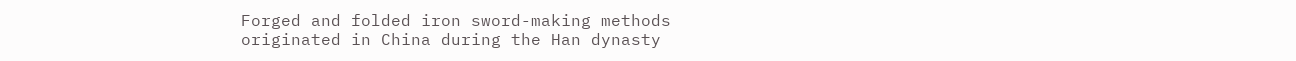Forged and folded iron sword-making methods originated in China during the Han dynasty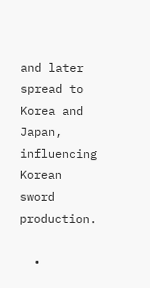and later spread to Korea and Japan, influencing Korean sword production.

  •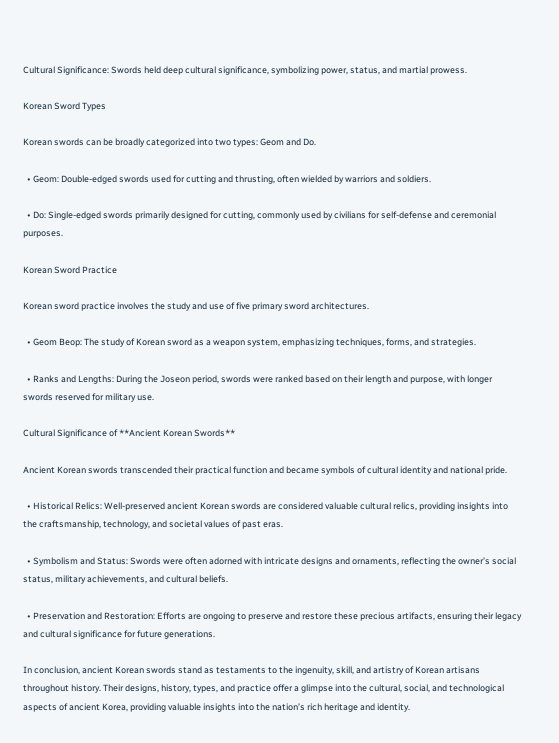Cultural Significance: Swords held deep cultural significance, symbolizing power, status, and martial prowess.

Korean Sword Types

Korean swords can be broadly categorized into two types: Geom and Do.

  • Geom: Double-edged swords used for cutting and thrusting, often wielded by warriors and soldiers.

  • Do: Single-edged swords primarily designed for cutting, commonly used by civilians for self-defense and ceremonial purposes.

Korean Sword Practice

Korean sword practice involves the study and use of five primary sword architectures.

  • Geom Beop: The study of Korean sword as a weapon system, emphasizing techniques, forms, and strategies.

  • Ranks and Lengths: During the Joseon period, swords were ranked based on their length and purpose, with longer swords reserved for military use.

Cultural Significance of **Ancient Korean Swords**

Ancient Korean swords transcended their practical function and became symbols of cultural identity and national pride.

  • Historical Relics: Well-preserved ancient Korean swords are considered valuable cultural relics, providing insights into the craftsmanship, technology, and societal values of past eras.

  • Symbolism and Status: Swords were often adorned with intricate designs and ornaments, reflecting the owner’s social status, military achievements, and cultural beliefs.

  • Preservation and Restoration: Efforts are ongoing to preserve and restore these precious artifacts, ensuring their legacy and cultural significance for future generations.

In conclusion, ancient Korean swords stand as testaments to the ingenuity, skill, and artistry of Korean artisans throughout history. Their designs, history, types, and practice offer a glimpse into the cultural, social, and technological aspects of ancient Korea, providing valuable insights into the nation’s rich heritage and identity.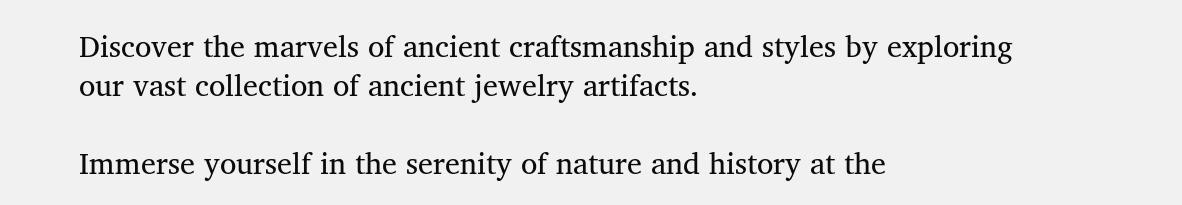Discover the marvels of ancient craftsmanship and styles by exploring our vast collection of ancient jewelry artifacts.

Immerse yourself in the serenity of nature and history at the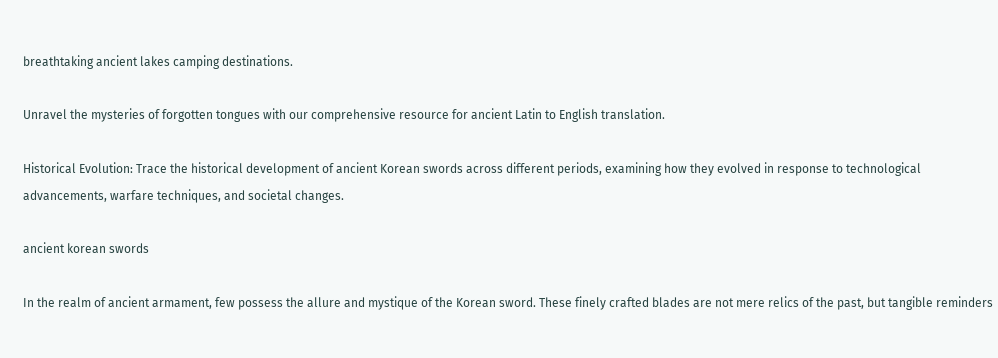breathtaking ancient lakes camping destinations.

Unravel the mysteries of forgotten tongues with our comprehensive resource for ancient Latin to English translation.

Historical Evolution: Trace the historical development of ancient Korean swords across different periods, examining how they evolved in response to technological advancements, warfare techniques, and societal changes.

ancient korean swords

In the realm of ancient armament, few possess the allure and mystique of the Korean sword. These finely crafted blades are not mere relics of the past, but tangible reminders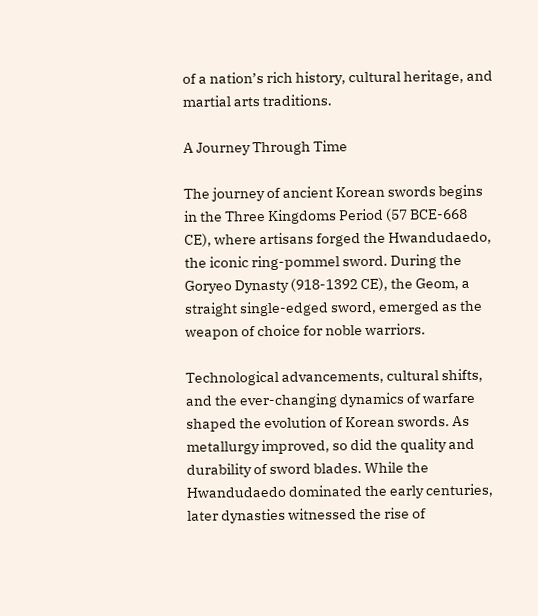of a nation’s rich history, cultural heritage, and martial arts traditions.

A Journey Through Time

The journey of ancient Korean swords begins in the Three Kingdoms Period (57 BCE-668 CE), where artisans forged the Hwandudaedo, the iconic ring-pommel sword. During the Goryeo Dynasty (918-1392 CE), the Geom, a straight single-edged sword, emerged as the weapon of choice for noble warriors.

Technological advancements, cultural shifts, and the ever-changing dynamics of warfare shaped the evolution of Korean swords. As metallurgy improved, so did the quality and durability of sword blades. While the Hwandudaedo dominated the early centuries, later dynasties witnessed the rise of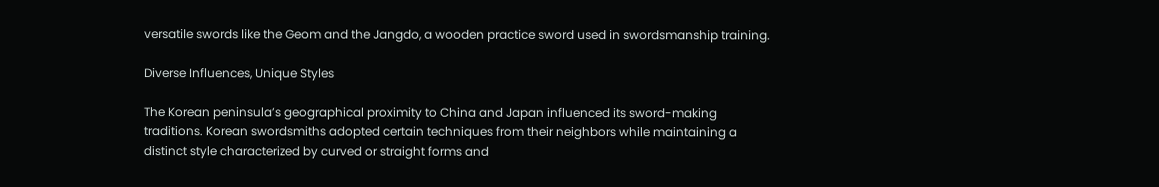versatile swords like the Geom and the Jangdo, a wooden practice sword used in swordsmanship training.

Diverse Influences, Unique Styles

The Korean peninsula’s geographical proximity to China and Japan influenced its sword-making traditions. Korean swordsmiths adopted certain techniques from their neighbors while maintaining a distinct style characterized by curved or straight forms and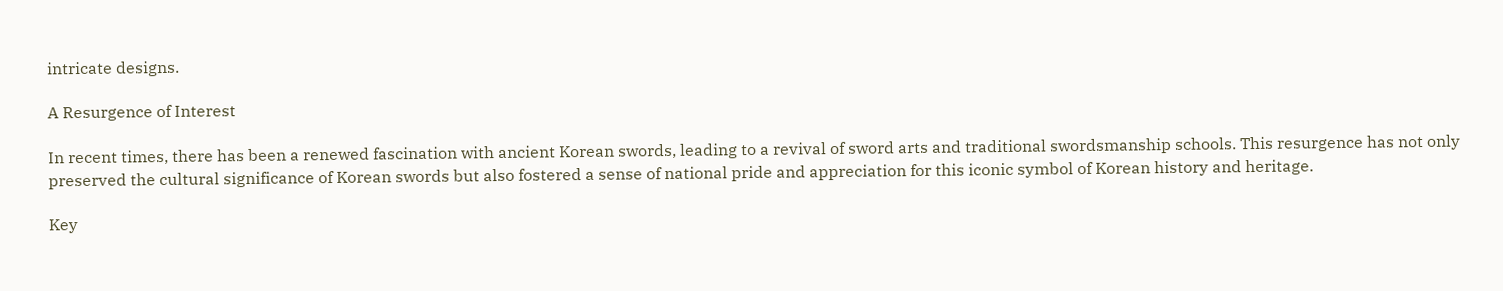intricate designs.

A Resurgence of Interest

In recent times, there has been a renewed fascination with ancient Korean swords, leading to a revival of sword arts and traditional swordsmanship schools. This resurgence has not only preserved the cultural significance of Korean swords but also fostered a sense of national pride and appreciation for this iconic symbol of Korean history and heritage.

Key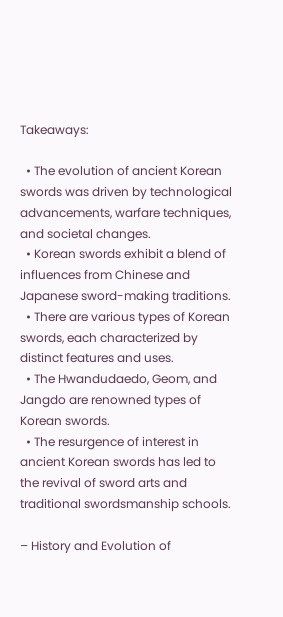Takeaways:

  • The evolution of ancient Korean swords was driven by technological advancements, warfare techniques, and societal changes.
  • Korean swords exhibit a blend of influences from Chinese and Japanese sword-making traditions.
  • There are various types of Korean swords, each characterized by distinct features and uses.
  • The Hwandudaedo, Geom, and Jangdo are renowned types of Korean swords.
  • The resurgence of interest in ancient Korean swords has led to the revival of sword arts and traditional swordsmanship schools.

– History and Evolution of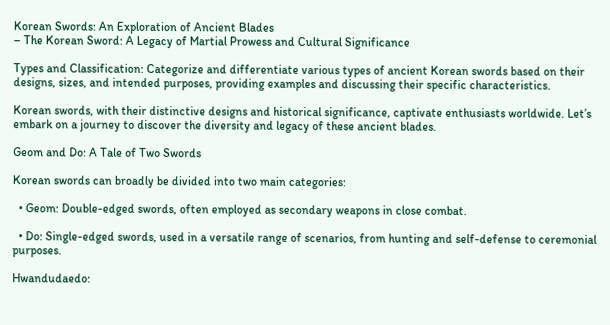Korean Swords: An Exploration of Ancient Blades
– The Korean Sword: A Legacy of Martial Prowess and Cultural Significance

Types and Classification: Categorize and differentiate various types of ancient Korean swords based on their designs, sizes, and intended purposes, providing examples and discussing their specific characteristics.

Korean swords, with their distinctive designs and historical significance, captivate enthusiasts worldwide. Let’s embark on a journey to discover the diversity and legacy of these ancient blades.

Geom and Do: A Tale of Two Swords

Korean swords can broadly be divided into two main categories:

  • Geom: Double-edged swords, often employed as secondary weapons in close combat.

  • Do: Single-edged swords, used in a versatile range of scenarios, from hunting and self-defense to ceremonial purposes.

Hwandudaedo: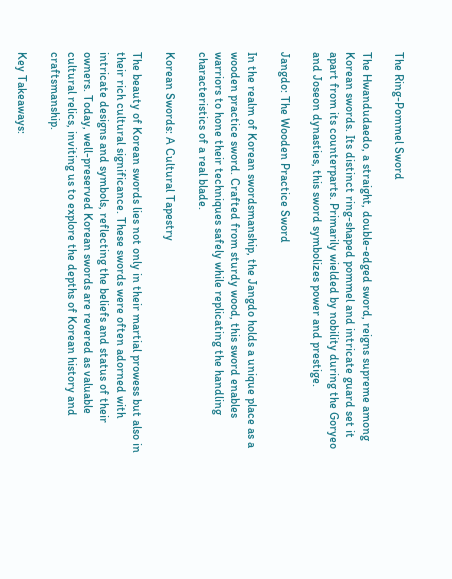The Ring-Pommel Sword

The Hwandudaedo, a straight, double-edged sword, reigns supreme among Korean swords. Its distinct ring-shaped pommel and intricate guard set it apart from its counterparts. Primarily wielded by nobility during the Goryeo and Joseon dynasties, this sword symbolizes power and prestige.

Jangdo: The Wooden Practice Sword

In the realm of Korean swordsmanship, the Jangdo holds a unique place as a wooden practice sword. Crafted from sturdy wood, this sword enables warriors to hone their techniques safely while replicating the handling characteristics of a real blade.

Korean Swords: A Cultural Tapestry

The beauty of Korean swords lies not only in their martial prowess but also in their rich cultural significance. These swords were often adorned with intricate designs and symbols, reflecting the beliefs and status of their owners. Today, well-preserved Korean swords are revered as valuable cultural relics, inviting us to explore the depths of Korean history and craftsmanship.

Key Takeaways: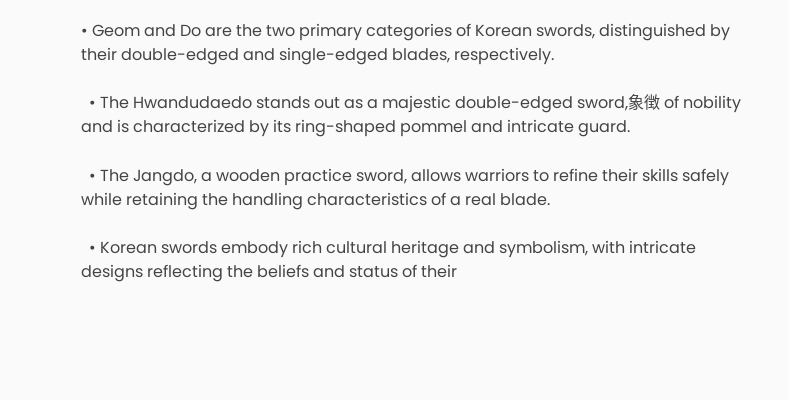• Geom and Do are the two primary categories of Korean swords, distinguished by their double-edged and single-edged blades, respectively.

  • The Hwandudaedo stands out as a majestic double-edged sword,象徴 of nobility and is characterized by its ring-shaped pommel and intricate guard.

  • The Jangdo, a wooden practice sword, allows warriors to refine their skills safely while retaining the handling characteristics of a real blade.

  • Korean swords embody rich cultural heritage and symbolism, with intricate designs reflecting the beliefs and status of their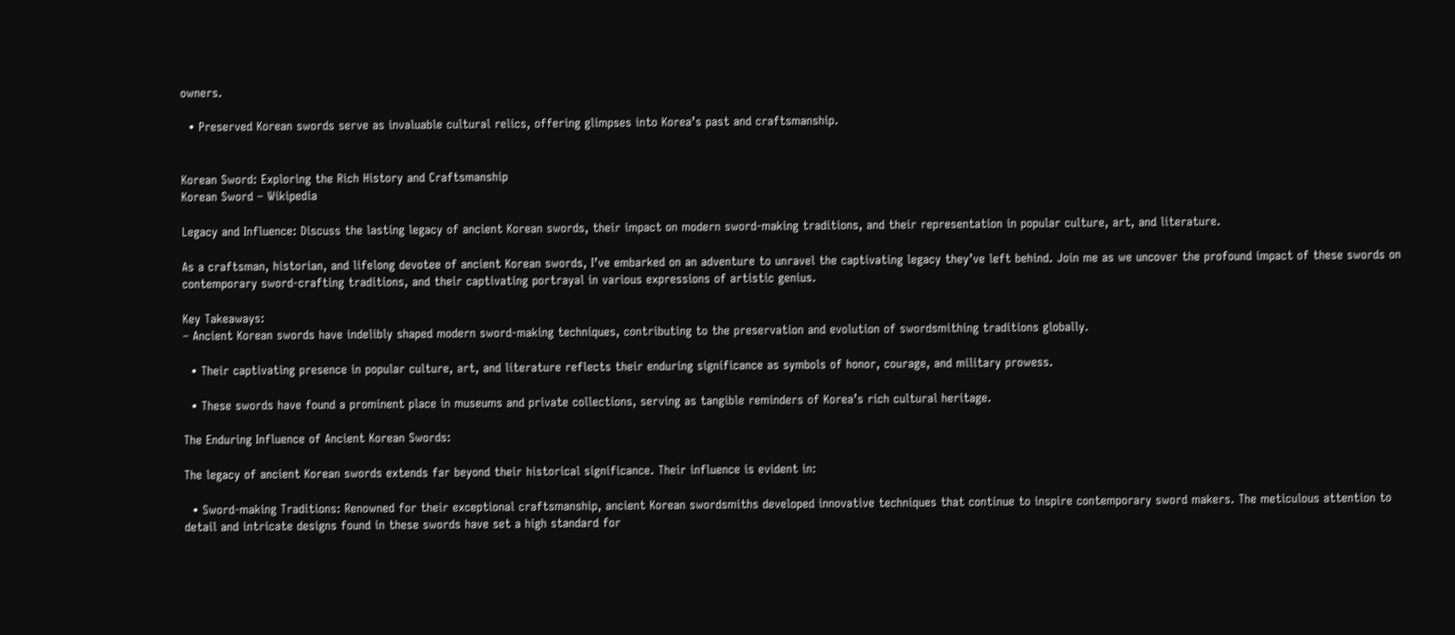owners.

  • Preserved Korean swords serve as invaluable cultural relics, offering glimpses into Korea’s past and craftsmanship.


Korean Sword: Exploring the Rich History and Craftsmanship
Korean Sword – Wikipedia

Legacy and Influence: Discuss the lasting legacy of ancient Korean swords, their impact on modern sword-making traditions, and their representation in popular culture, art, and literature.

As a craftsman, historian, and lifelong devotee of ancient Korean swords, I’ve embarked on an adventure to unravel the captivating legacy they’ve left behind. Join me as we uncover the profound impact of these swords on contemporary sword-crafting traditions, and their captivating portrayal in various expressions of artistic genius.

Key Takeaways:
– Ancient Korean swords have indelibly shaped modern sword-making techniques, contributing to the preservation and evolution of swordsmithing traditions globally.

  • Their captivating presence in popular culture, art, and literature reflects their enduring significance as symbols of honor, courage, and military prowess.

  • These swords have found a prominent place in museums and private collections, serving as tangible reminders of Korea’s rich cultural heritage.

The Enduring Influence of Ancient Korean Swords:

The legacy of ancient Korean swords extends far beyond their historical significance. Their influence is evident in:

  • Sword-making Traditions: Renowned for their exceptional craftsmanship, ancient Korean swordsmiths developed innovative techniques that continue to inspire contemporary sword makers. The meticulous attention to detail and intricate designs found in these swords have set a high standard for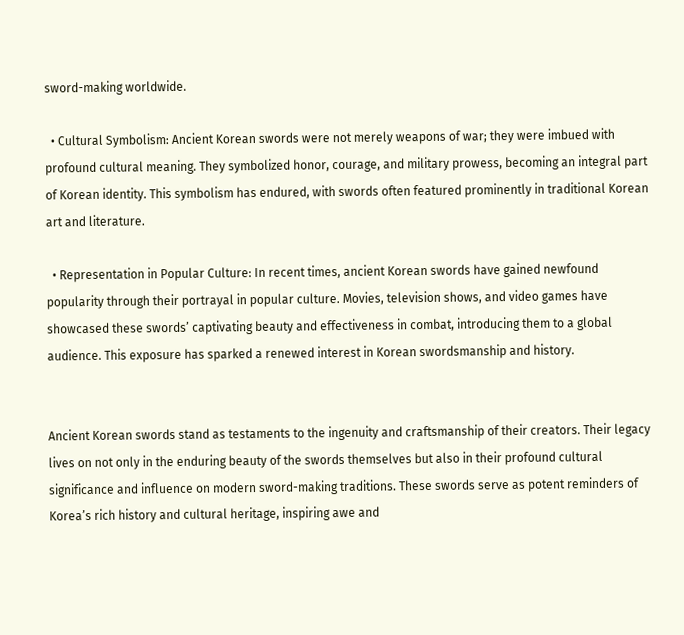sword-making worldwide.

  • Cultural Symbolism: Ancient Korean swords were not merely weapons of war; they were imbued with profound cultural meaning. They symbolized honor, courage, and military prowess, becoming an integral part of Korean identity. This symbolism has endured, with swords often featured prominently in traditional Korean art and literature.

  • Representation in Popular Culture: In recent times, ancient Korean swords have gained newfound popularity through their portrayal in popular culture. Movies, television shows, and video games have showcased these swords’ captivating beauty and effectiveness in combat, introducing them to a global audience. This exposure has sparked a renewed interest in Korean swordsmanship and history.


Ancient Korean swords stand as testaments to the ingenuity and craftsmanship of their creators. Their legacy lives on not only in the enduring beauty of the swords themselves but also in their profound cultural significance and influence on modern sword-making traditions. These swords serve as potent reminders of Korea’s rich history and cultural heritage, inspiring awe and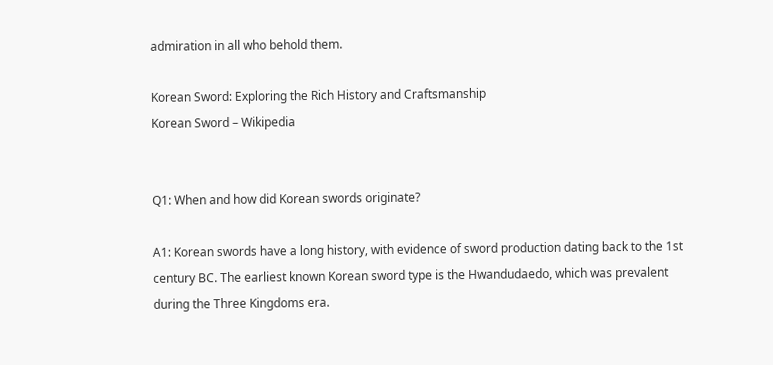admiration in all who behold them.

Korean Sword: Exploring the Rich History and Craftsmanship
Korean Sword – Wikipedia


Q1: When and how did Korean swords originate?

A1: Korean swords have a long history, with evidence of sword production dating back to the 1st century BC. The earliest known Korean sword type is the Hwandudaedo, which was prevalent during the Three Kingdoms era.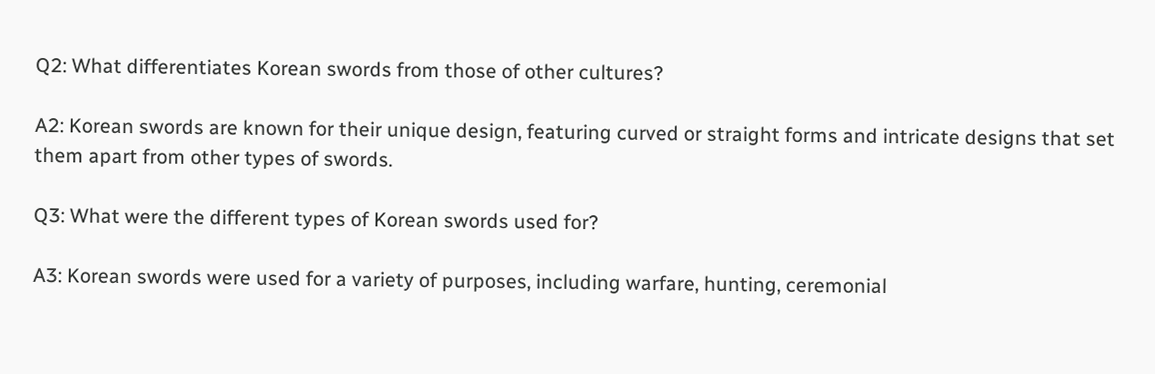Q2: What differentiates Korean swords from those of other cultures?

A2: Korean swords are known for their unique design, featuring curved or straight forms and intricate designs that set them apart from other types of swords.

Q3: What were the different types of Korean swords used for?

A3: Korean swords were used for a variety of purposes, including warfare, hunting, ceremonial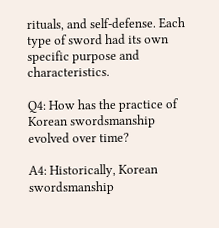rituals, and self-defense. Each type of sword had its own specific purpose and characteristics.

Q4: How has the practice of Korean swordsmanship evolved over time?

A4: Historically, Korean swordsmanship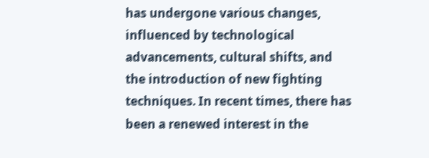has undergone various changes, influenced by technological advancements, cultural shifts, and the introduction of new fighting techniques. In recent times, there has been a renewed interest in the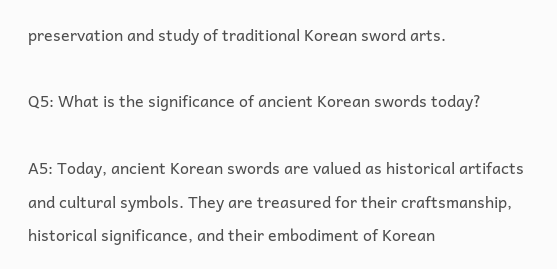preservation and study of traditional Korean sword arts.

Q5: What is the significance of ancient Korean swords today?

A5: Today, ancient Korean swords are valued as historical artifacts and cultural symbols. They are treasured for their craftsmanship, historical significance, and their embodiment of Korean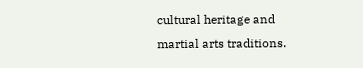cultural heritage and martial arts traditions.